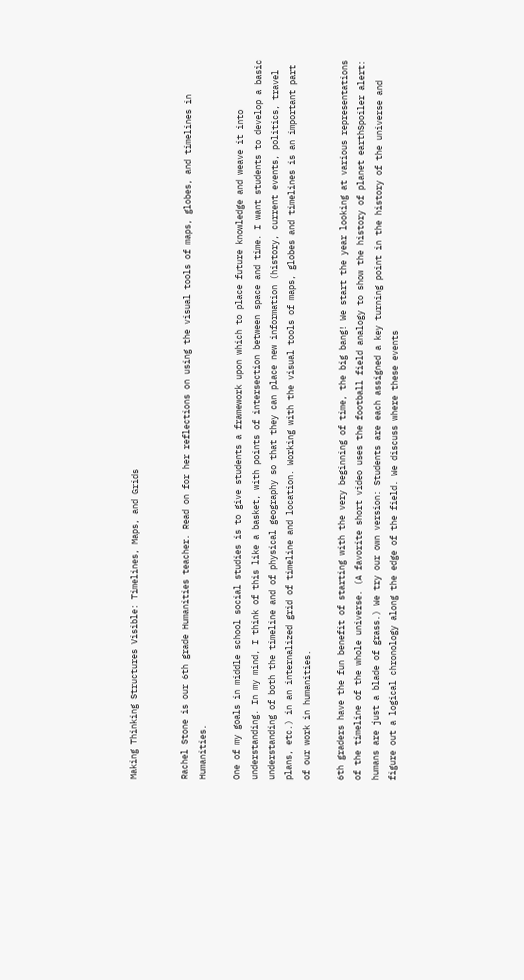Making Thinking Structures Visible: Timelines, Maps, and Grids


Rachel Stone is our 6th grade Humanities teacher. Read on for her reflections on using the visual tools of maps, globes, and timelines in Humanities.

One of my goals in middle school social studies is to give students a framework upon which to place future knowledge and weave it into understanding. In my mind, I think of this like a basket, with points of intersection between space and time. I want students to develop a basic understanding of both the timeline and of physical geography so that they can place new information (history, current events, politics, travel plans, etc.) in an internalized grid of timeline and location. Working with the visual tools of maps, globes and timelines is an important part of our work in humanities.

6th graders have the fun benefit of starting with the very beginning of time, the big bang! We start the year looking at various representations of the timeline of the whole universe. (A favorite short video uses the football field analogy to show the history of planet earthSpoiler alert: humans are just a blade of grass.) We try our own version: Students are each assigned a key turning point in the history of the universe and figure out a logical chronology along the edge of the field. We discuss where these events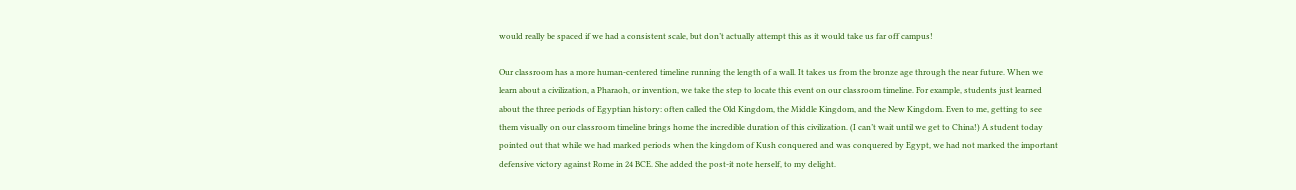would really be spaced if we had a consistent scale, but don’t actually attempt this as it would take us far off campus!

Our classroom has a more human-centered timeline running the length of a wall. It takes us from the bronze age through the near future. When we learn about a civilization, a Pharaoh, or invention, we take the step to locate this event on our classroom timeline. For example, students just learned about the three periods of Egyptian history: often called the Old Kingdom, the Middle Kingdom, and the New Kingdom. Even to me, getting to see them visually on our classroom timeline brings home the incredible duration of this civilization. (I can’t wait until we get to China!) A student today pointed out that while we had marked periods when the kingdom of Kush conquered and was conquered by Egypt, we had not marked the important defensive victory against Rome in 24 BCE. She added the post-it note herself, to my delight.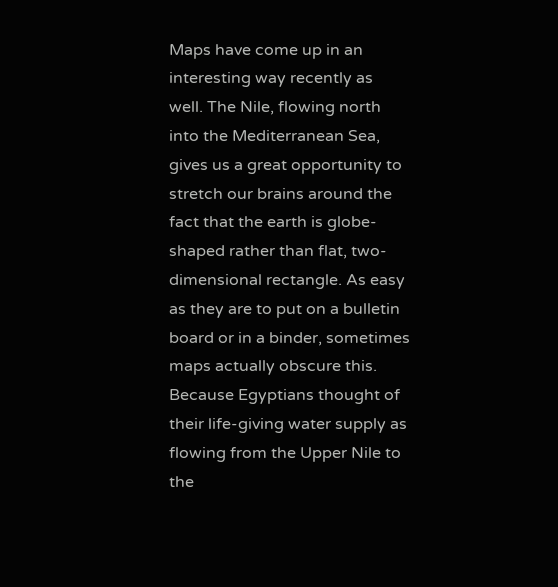Maps have come up in an interesting way recently as well. The Nile, flowing north into the Mediterranean Sea, gives us a great opportunity to stretch our brains around the fact that the earth is globe-shaped rather than flat, two-dimensional rectangle. As easy as they are to put on a bulletin board or in a binder, sometimes maps actually obscure this. Because Egyptians thought of their life-giving water supply as flowing from the Upper Nile to the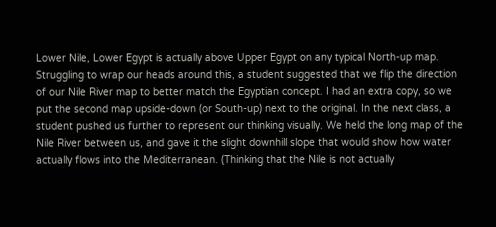Lower Nile, Lower Egypt is actually above Upper Egypt on any typical North-up map. Struggling to wrap our heads around this, a student suggested that we flip the direction of our Nile River map to better match the Egyptian concept. I had an extra copy, so we put the second map upside-down (or South-up) next to the original. In the next class, a student pushed us further to represent our thinking visually. We held the long map of the Nile River between us, and gave it the slight downhill slope that would show how water actually flows into the Mediterranean. (Thinking that the Nile is not actually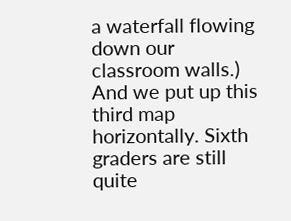a waterfall flowing down our classroom walls.) And we put up this third map horizontally. Sixth graders are still quite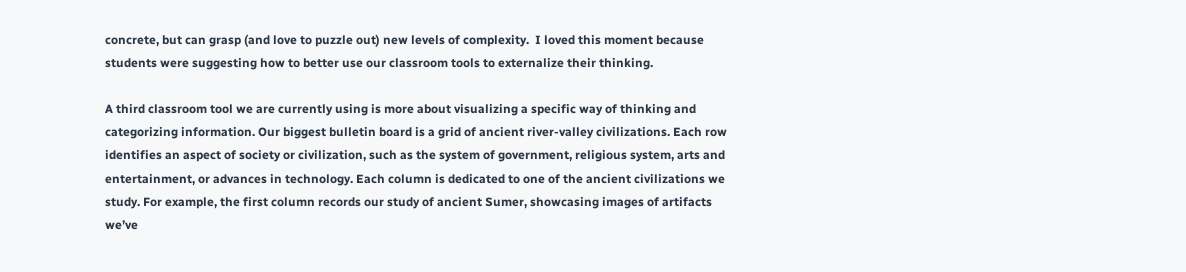concrete, but can grasp (and love to puzzle out) new levels of complexity.  I loved this moment because students were suggesting how to better use our classroom tools to externalize their thinking.

A third classroom tool we are currently using is more about visualizing a specific way of thinking and categorizing information. Our biggest bulletin board is a grid of ancient river-valley civilizations. Each row identifies an aspect of society or civilization, such as the system of government, religious system, arts and entertainment, or advances in technology. Each column is dedicated to one of the ancient civilizations we study. For example, the first column records our study of ancient Sumer, showcasing images of artifacts we’ve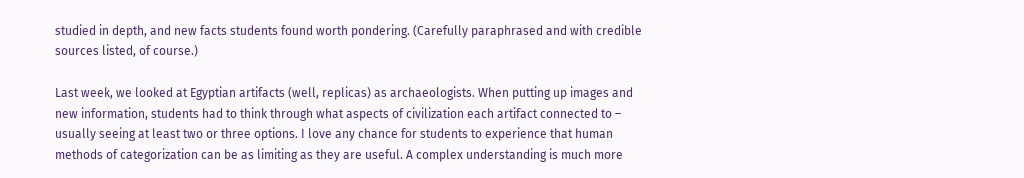studied in depth, and new facts students found worth pondering. (Carefully paraphrased and with credible sources listed, of course.)

Last week, we looked at Egyptian artifacts (well, replicas) as archaeologists. When putting up images and new information, students had to think through what aspects of civilization each artifact connected to – usually seeing at least two or three options. I love any chance for students to experience that human methods of categorization can be as limiting as they are useful. A complex understanding is much more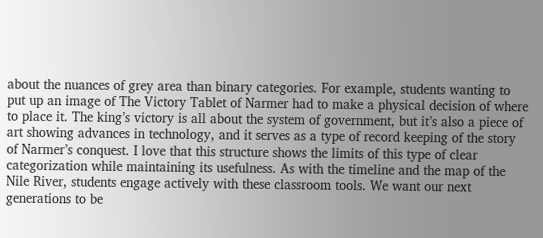about the nuances of grey area than binary categories. For example, students wanting to put up an image of The Victory Tablet of Narmer had to make a physical decision of where to place it. The king’s victory is all about the system of government, but it’s also a piece of art showing advances in technology, and it serves as a type of record keeping of the story of Narmer’s conquest. I love that this structure shows the limits of this type of clear categorization while maintaining its usefulness. As with the timeline and the map of the Nile River, students engage actively with these classroom tools. We want our next generations to be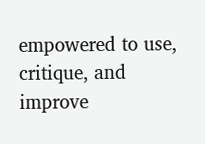empowered to use, critique, and improve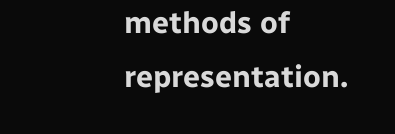methods of representation.